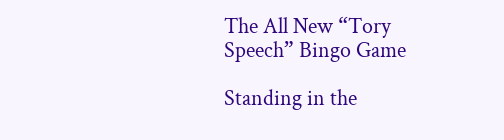The All New “Tory Speech” Bingo Game

Standing in the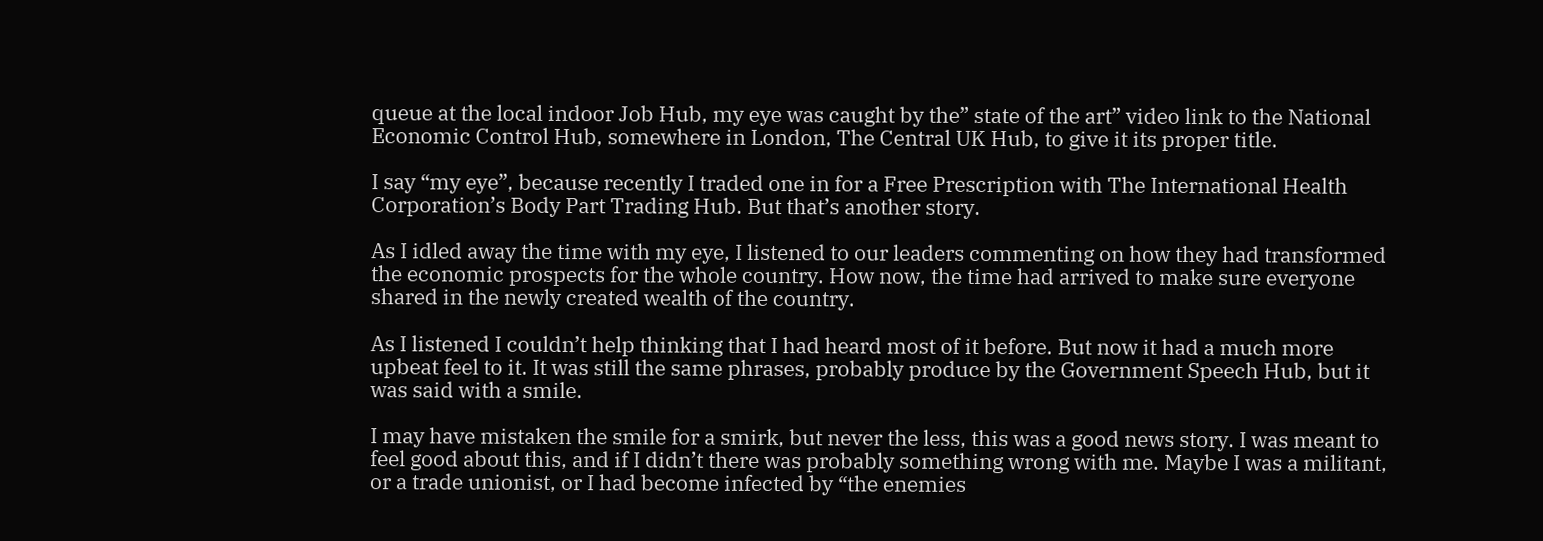queue at the local indoor Job Hub, my eye was caught by the” state of the art” video link to the National Economic Control Hub, somewhere in London, The Central UK Hub, to give it its proper title.

I say “my eye”, because recently I traded one in for a Free Prescription with The International Health Corporation’s Body Part Trading Hub. But that’s another story.

As I idled away the time with my eye, I listened to our leaders commenting on how they had transformed the economic prospects for the whole country. How now, the time had arrived to make sure everyone shared in the newly created wealth of the country.

As I listened I couldn’t help thinking that I had heard most of it before. But now it had a much more upbeat feel to it. It was still the same phrases, probably produce by the Government Speech Hub, but it was said with a smile.

I may have mistaken the smile for a smirk, but never the less, this was a good news story. I was meant to feel good about this, and if I didn’t there was probably something wrong with me. Maybe I was a militant, or a trade unionist, or I had become infected by “the enemies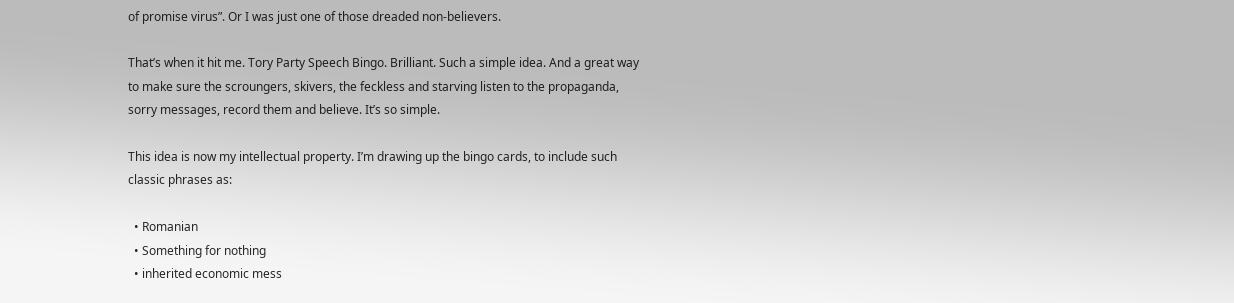of promise virus”. Or I was just one of those dreaded non-believers.

That’s when it hit me. Tory Party Speech Bingo. Brilliant. Such a simple idea. And a great way to make sure the scroungers, skivers, the feckless and starving listen to the propaganda, sorry messages, record them and believe. It’s so simple.

This idea is now my intellectual property. I’m drawing up the bingo cards, to include such classic phrases as:

  • Romanian
  • Something for nothing
  • inherited economic mess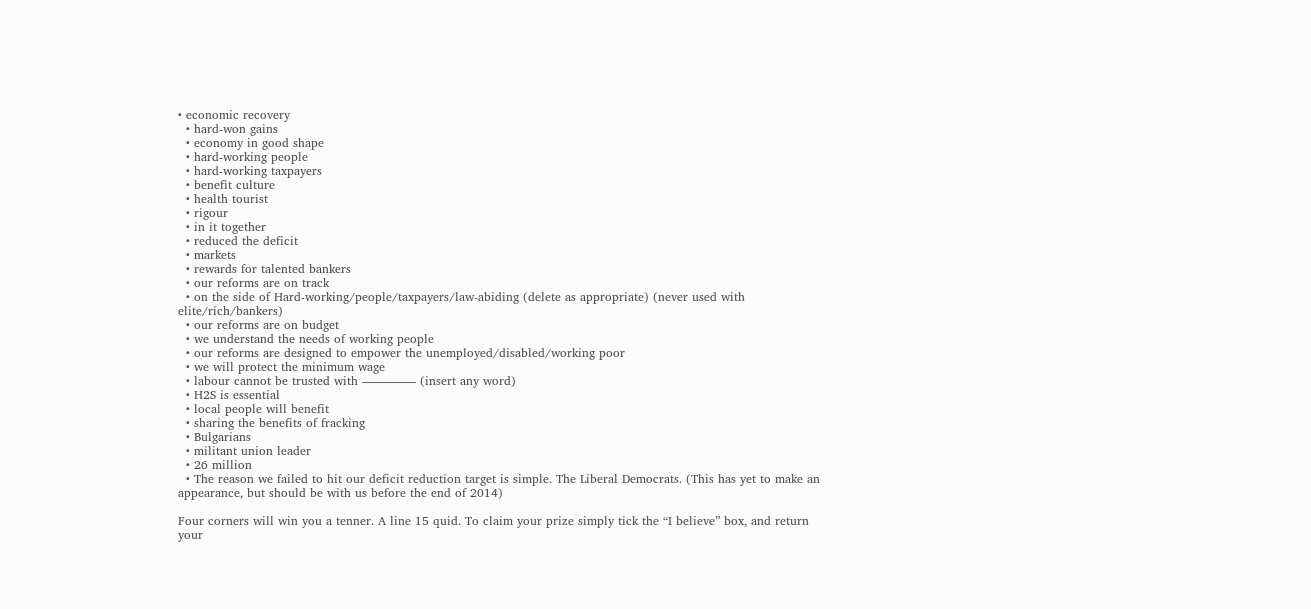• economic recovery
  • hard-won gains
  • economy in good shape
  • hard-working people
  • hard-working taxpayers
  • benefit culture
  • health tourist
  • rigour
  • in it together
  • reduced the deficit
  • markets
  • rewards for talented bankers
  • our reforms are on track
  • on the side of Hard-working/people/taxpayers/law-abiding (delete as appropriate) (never used with elite/rich/bankers)
  • our reforms are on budget
  • we understand the needs of working people
  • our reforms are designed to empower the unemployed/disabled/working poor
  • we will protect the minimum wage
  • labour cannot be trusted with ————– (insert any word)
  • H2S is essential
  • local people will benefit
  • sharing the benefits of fracking
  • Bulgarians
  • militant union leader
  • 26 million
  • The reason we failed to hit our deficit reduction target is simple. The Liberal Democrats. (This has yet to make an appearance, but should be with us before the end of 2014)

Four corners will win you a tenner. A line 15 quid. To claim your prize simply tick the “I believe” box, and return your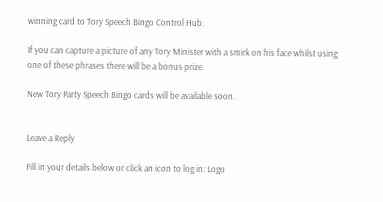winning card to Tory Speech Bingo Control Hub.

If you can capture a picture of any Tory Minister with a smirk on his face whilst using one of these phrases there will be a bonus prize.

New Tory Party Speech Bingo cards will be available soon.


Leave a Reply

Fill in your details below or click an icon to log in: Logo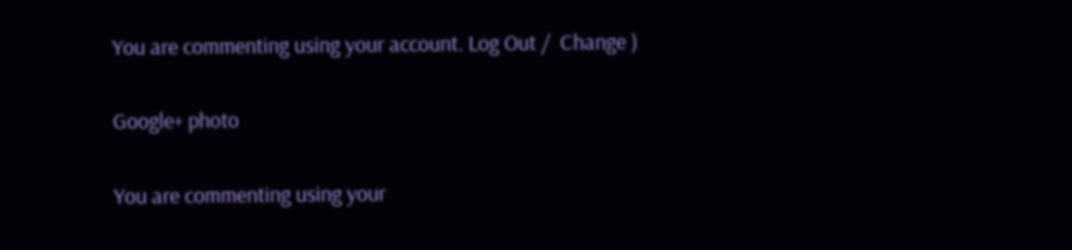You are commenting using your account. Log Out /  Change )

Google+ photo

You are commenting using your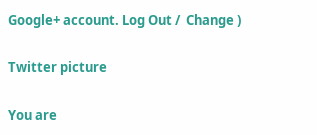Google+ account. Log Out /  Change )

Twitter picture

You are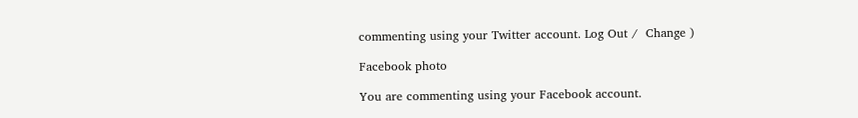commenting using your Twitter account. Log Out /  Change )

Facebook photo

You are commenting using your Facebook account.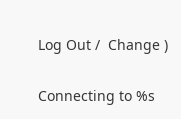Log Out /  Change )


Connecting to %s